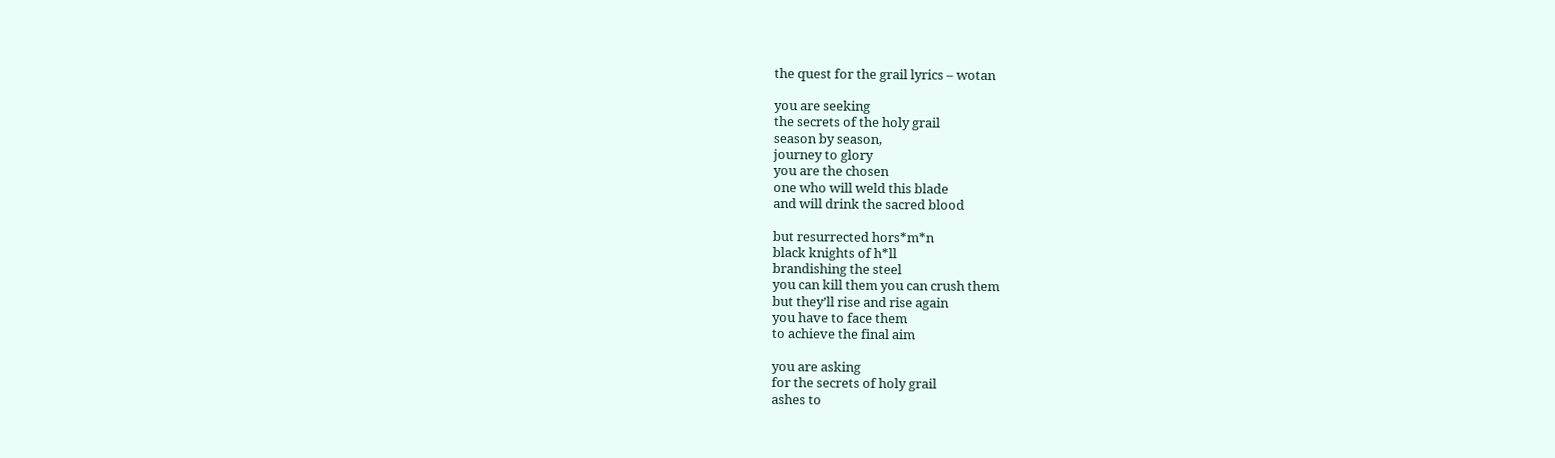the quest for the grail lyrics – wotan

you are seeking
the secrets of the holy grail
season by season,
journey to glory
you are the chosen
one who will weld this blade
and will drink the sacred blood

but resurrected hors*m*n
black knights of h*ll
brandishing the steel
you can kill them you can crush them
but they’ll rise and rise again
you have to face them
to achieve the final aim

you are asking
for the secrets of holy grail
ashes to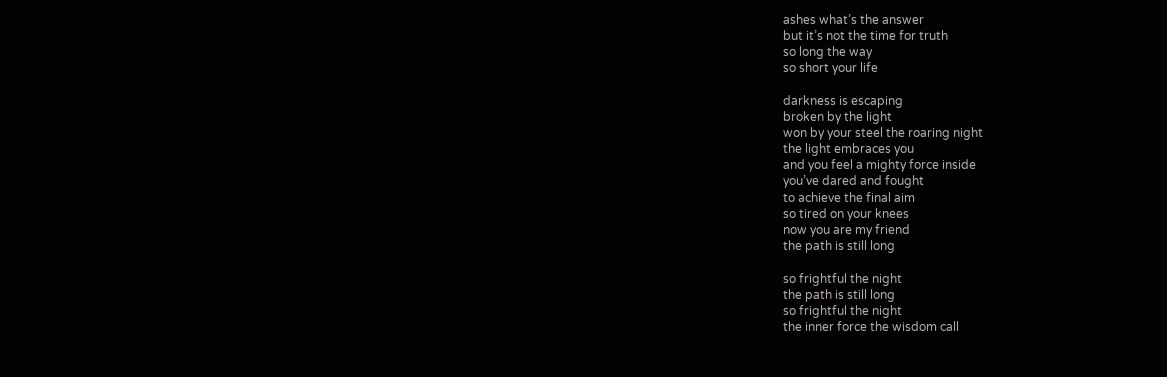ashes what’s the answer
but it’s not the time for truth
so long the way
so short your life

darkness is escaping
broken by the light
won by your steel the roaring night
the light embraces you
and you feel a mighty force inside
you’ve dared and fought
to achieve the final aim
so tired on your knees
now you are my friend
the path is still long

so frightful the night
the path is still long
so frightful the night
the inner force the wisdom call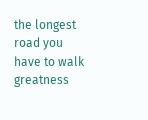the longest road you have to walk
greatness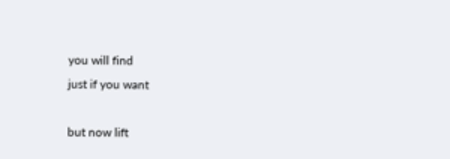you will find
just if you want

but now lift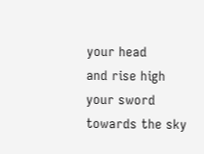your head
and rise high your sword
towards the sky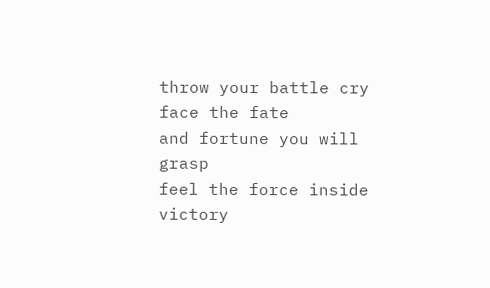throw your battle cry
face the fate
and fortune you will grasp
feel the force inside
victory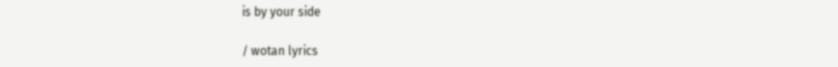is by your side

/ wotan lyrics